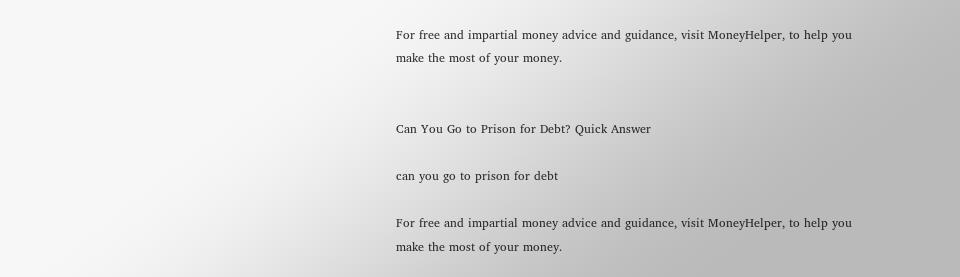For free and impartial money advice and guidance, visit MoneyHelper, to help you make the most of your money.


Can You Go to Prison for Debt? Quick Answer

can you go to prison for debt

For free and impartial money advice and guidance, visit MoneyHelper, to help you make the most of your money.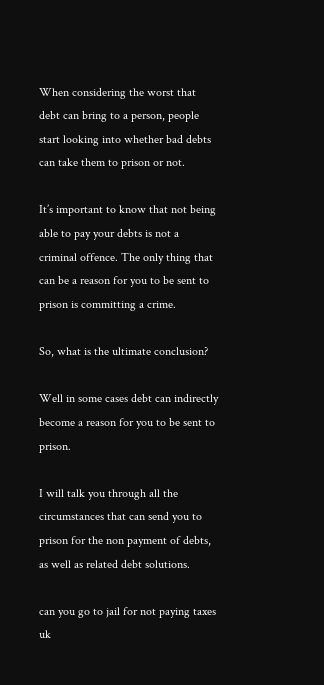When considering the worst that debt can bring to a person, people start looking into whether bad debts can take them to prison or not.

It’s important to know that not being able to pay your debts is not a criminal offence. The only thing that can be a reason for you to be sent to prison is committing a crime.

So, what is the ultimate conclusion?

Well in some cases debt can indirectly become a reason for you to be sent to prison.

I will talk you through all the circumstances that can send you to prison for the non payment of debts, as well as related debt solutions.

can you go to jail for not paying taxes uk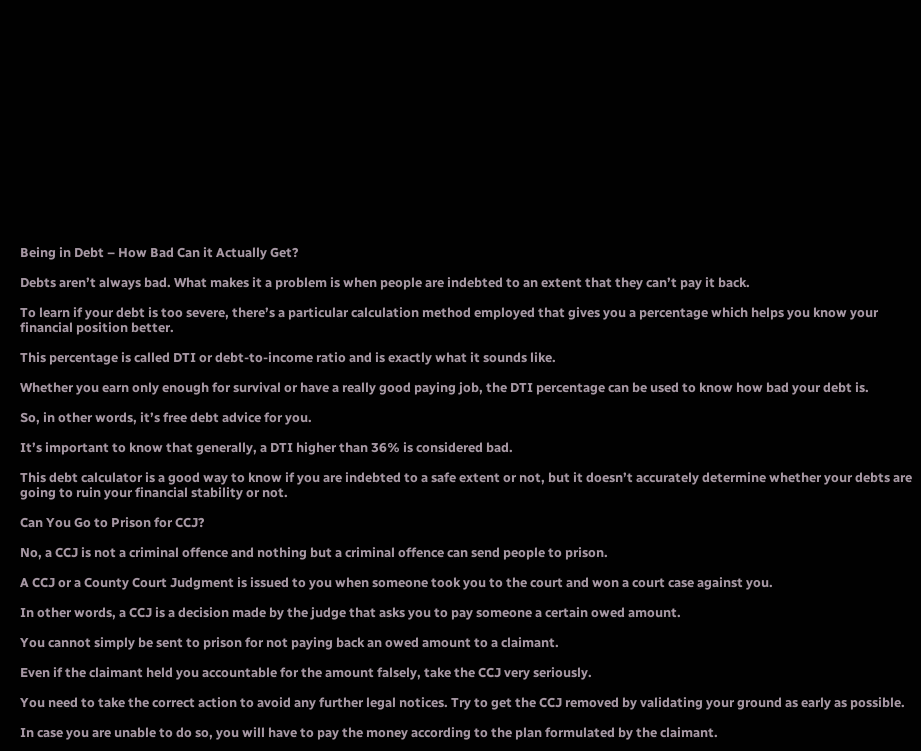Being in Debt – How Bad Can it Actually Get?

Debts aren’t always bad. What makes it a problem is when people are indebted to an extent that they can’t pay it back.

To learn if your debt is too severe, there’s a particular calculation method employed that gives you a percentage which helps you know your financial position better.

This percentage is called DTI or debt-to-income ratio and is exactly what it sounds like.

Whether you earn only enough for survival or have a really good paying job, the DTI percentage can be used to know how bad your debt is.

So, in other words, it’s free debt advice for you.

It’s important to know that generally, a DTI higher than 36% is considered bad.

This debt calculator is a good way to know if you are indebted to a safe extent or not, but it doesn’t accurately determine whether your debts are going to ruin your financial stability or not.

Can You Go to Prison for CCJ?

No, a CCJ is not a criminal offence and nothing but a criminal offence can send people to prison.

A CCJ or a County Court Judgment is issued to you when someone took you to the court and won a court case against you.

In other words, a CCJ is a decision made by the judge that asks you to pay someone a certain owed amount.

You cannot simply be sent to prison for not paying back an owed amount to a claimant.

Even if the claimant held you accountable for the amount falsely, take the CCJ very seriously.

You need to take the correct action to avoid any further legal notices. Try to get the CCJ removed by validating your ground as early as possible.

In case you are unable to do so, you will have to pay the money according to the plan formulated by the claimant.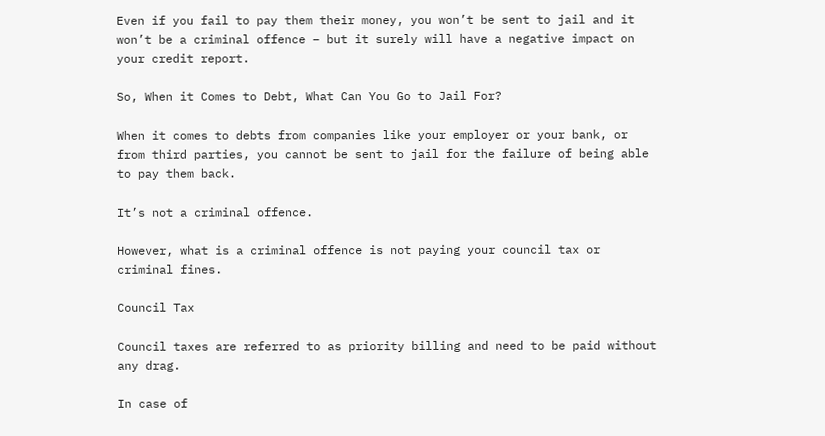Even if you fail to pay them their money, you won’t be sent to jail and it won’t be a criminal offence – but it surely will have a negative impact on your credit report.

So, When it Comes to Debt, What Can You Go to Jail For?

When it comes to debts from companies like your employer or your bank, or from third parties, you cannot be sent to jail for the failure of being able to pay them back.

It’s not a criminal offence.

However, what is a criminal offence is not paying your council tax or criminal fines.

Council Tax

Council taxes are referred to as priority billing and need to be paid without any drag.

In case of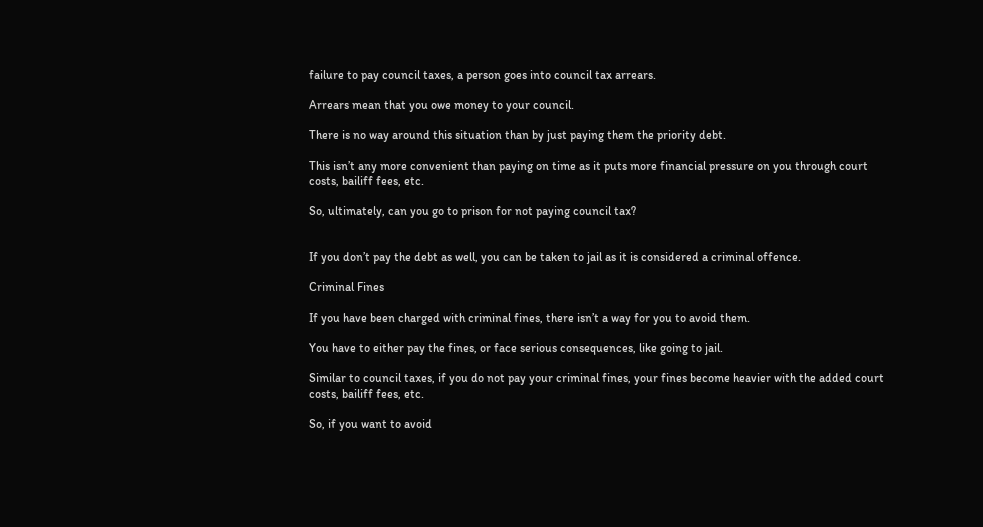failure to pay council taxes, a person goes into council tax arrears.

Arrears mean that you owe money to your council.

There is no way around this situation than by just paying them the priority debt.

This isn’t any more convenient than paying on time as it puts more financial pressure on you through court costs, bailiff fees, etc.

So, ultimately, can you go to prison for not paying council tax?


If you don’t pay the debt as well, you can be taken to jail as it is considered a criminal offence.

Criminal Fines

If you have been charged with criminal fines, there isn’t a way for you to avoid them.

You have to either pay the fines, or face serious consequences, like going to jail.

Similar to council taxes, if you do not pay your criminal fines, your fines become heavier with the added court costs, bailiff fees, etc.

So, if you want to avoid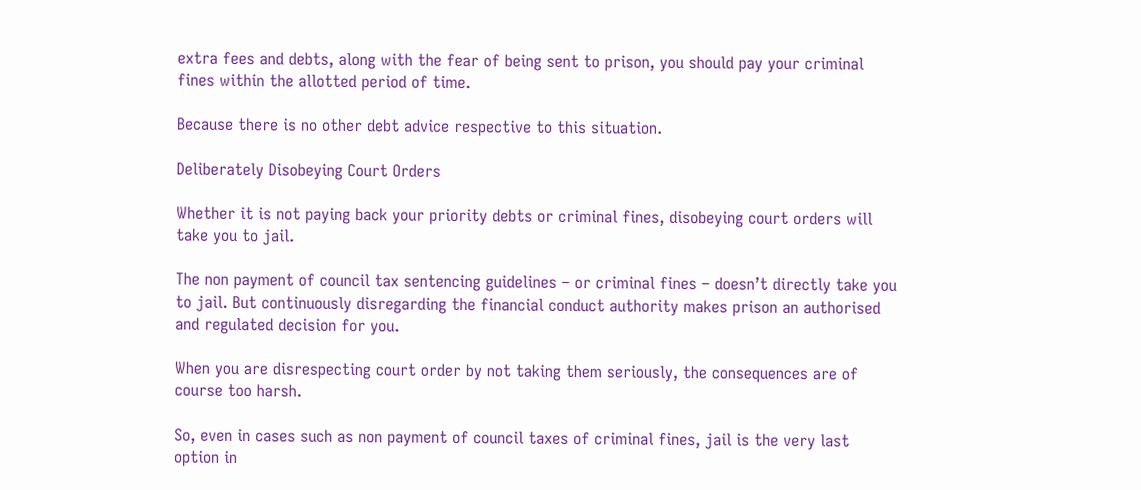extra fees and debts, along with the fear of being sent to prison, you should pay your criminal fines within the allotted period of time.

Because there is no other debt advice respective to this situation.

Deliberately Disobeying Court Orders

Whether it is not paying back your priority debts or criminal fines, disobeying court orders will take you to jail.

The non payment of council tax sentencing guidelines – or criminal fines – doesn’t directly take you to jail. But continuously disregarding the financial conduct authority makes prison an authorised and regulated decision for you.

When you are disrespecting court order by not taking them seriously, the consequences are of course too harsh.

So, even in cases such as non payment of council taxes of criminal fines, jail is the very last option in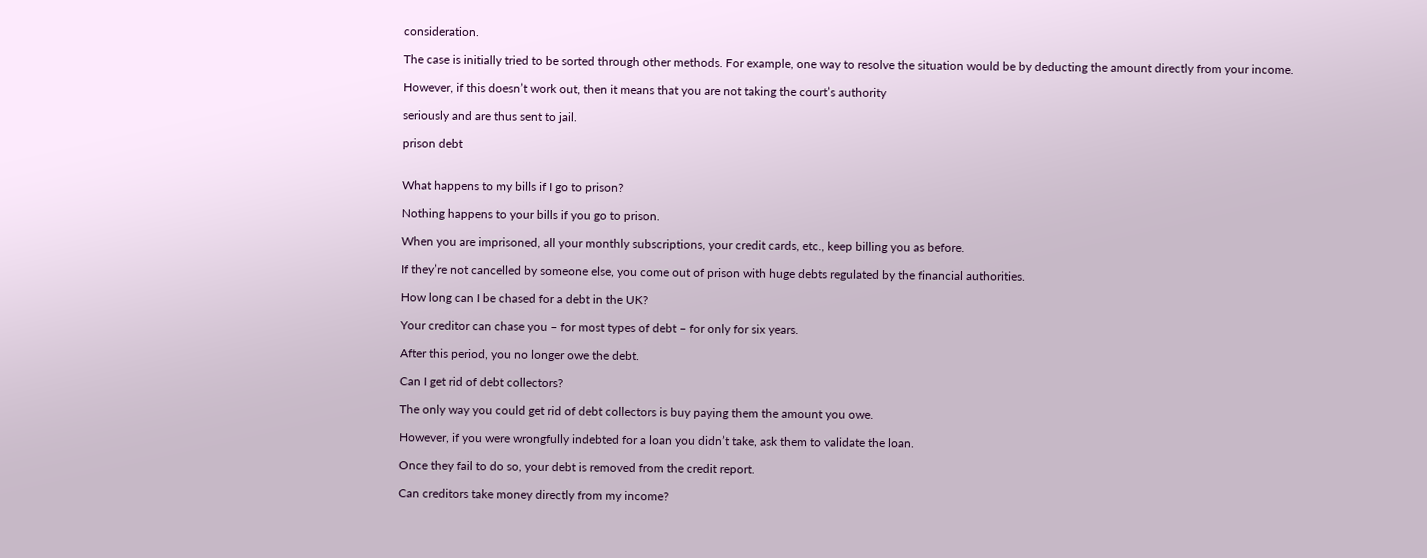consideration.

The case is initially tried to be sorted through other methods. For example, one way to resolve the situation would be by deducting the amount directly from your income.

However, if this doesn’t work out, then it means that you are not taking the court’s authority

seriously and are thus sent to jail.

prison debt


What happens to my bills if I go to prison?

Nothing happens to your bills if you go to prison.

When you are imprisoned, all your monthly subscriptions, your credit cards, etc., keep billing you as before.

If they’re not cancelled by someone else, you come out of prison with huge debts regulated by the financial authorities.

How long can I be chased for a debt in the UK?

Your creditor can chase you – for most types of debt – for only for six years.

After this period, you no longer owe the debt.

Can I get rid of debt collectors?

The only way you could get rid of debt collectors is buy paying them the amount you owe.

However, if you were wrongfully indebted for a loan you didn’t take, ask them to validate the loan.

Once they fail to do so, your debt is removed from the credit report.

Can creditors take money directly from my income?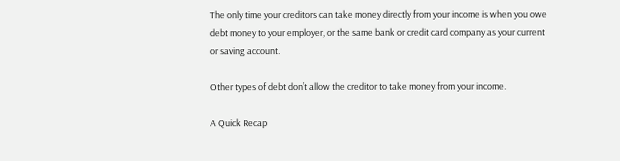The only time your creditors can take money directly from your income is when you owe debt money to your employer, or the same bank or credit card company as your current or saving account.

Other types of debt don’t allow the creditor to take money from your income.

A Quick Recap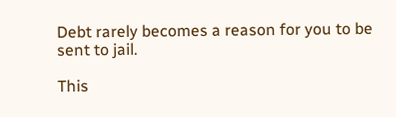Debt rarely becomes a reason for you to be sent to jail.

This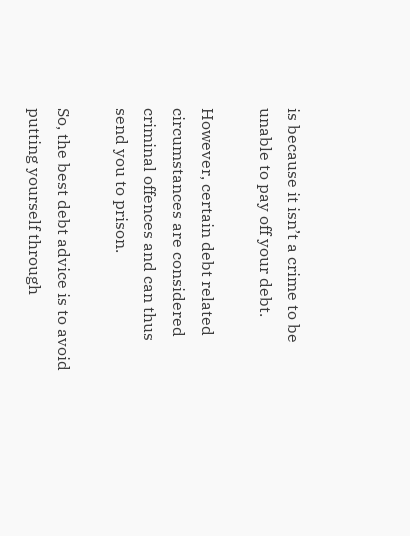is because it isn’t a crime to be unable to pay off your debt.

However, certain debt related circumstances are considered criminal offences and can thus send you to prison.

So, the best debt advice is to avoid putting yourself through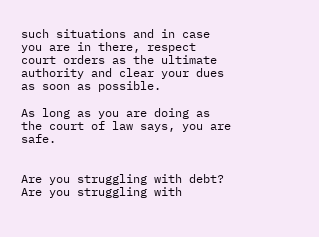such situations and in case you are in there, respect court orders as the ultimate authority and clear your dues as soon as possible.

As long as you are doing as the court of law says, you are safe.


Are you struggling with debt?
Are you struggling with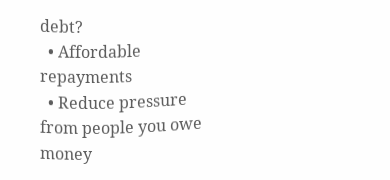debt?
  • Affordable repayments
  • Reduce pressure from people you owe money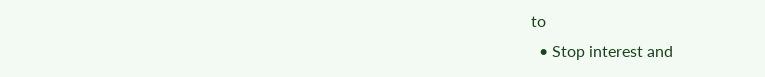to
  • Stop interest and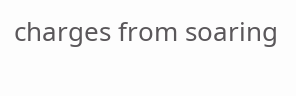charges from soaring